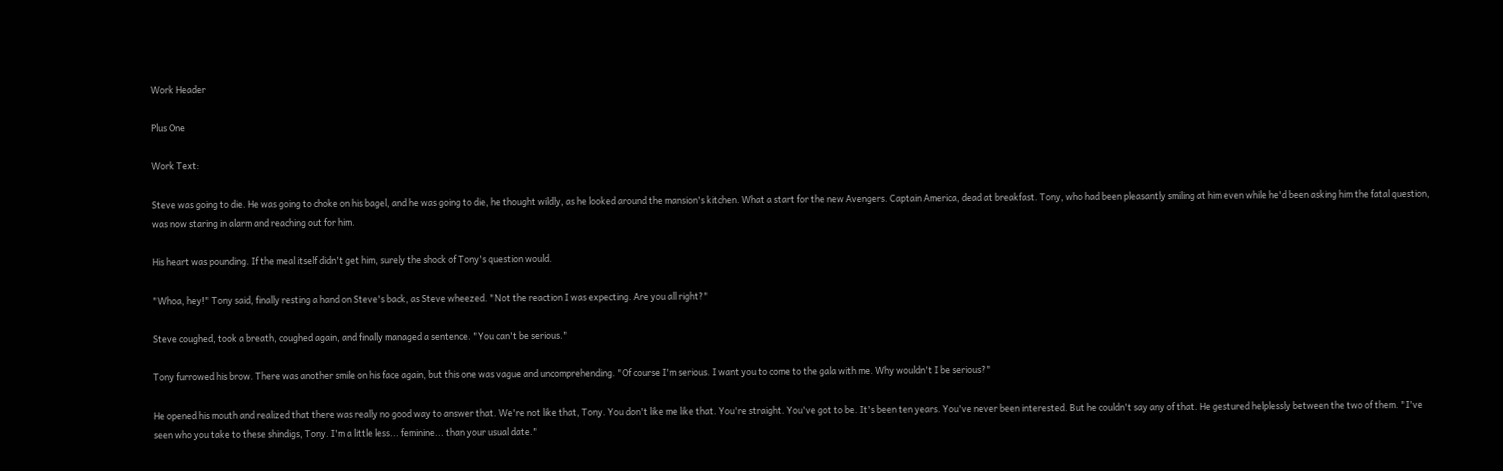Work Header

Plus One

Work Text:

Steve was going to die. He was going to choke on his bagel, and he was going to die, he thought wildly, as he looked around the mansion's kitchen. What a start for the new Avengers. Captain America, dead at breakfast. Tony, who had been pleasantly smiling at him even while he'd been asking him the fatal question, was now staring in alarm and reaching out for him.

His heart was pounding. If the meal itself didn't get him, surely the shock of Tony's question would.

"Whoa, hey!" Tony said, finally resting a hand on Steve's back, as Steve wheezed. "Not the reaction I was expecting. Are you all right?"

Steve coughed, took a breath, coughed again, and finally managed a sentence. "You can't be serious."

Tony furrowed his brow. There was another smile on his face again, but this one was vague and uncomprehending. "Of course I'm serious. I want you to come to the gala with me. Why wouldn't I be serious?"

He opened his mouth and realized that there was really no good way to answer that. We're not like that, Tony. You don't like me like that. You're straight. You've got to be. It's been ten years. You've never been interested. But he couldn't say any of that. He gestured helplessly between the two of them. "I've seen who you take to these shindigs, Tony. I'm a little less... feminine... than your usual date."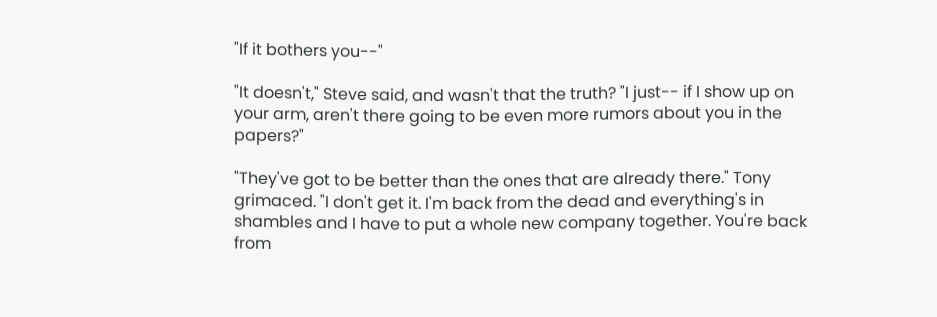"If it bothers you--"

"It doesn't," Steve said, and wasn't that the truth? "I just-- if I show up on your arm, aren't there going to be even more rumors about you in the papers?"

"They've got to be better than the ones that are already there." Tony grimaced. "I don't get it. I'm back from the dead and everything's in shambles and I have to put a whole new company together. You're back from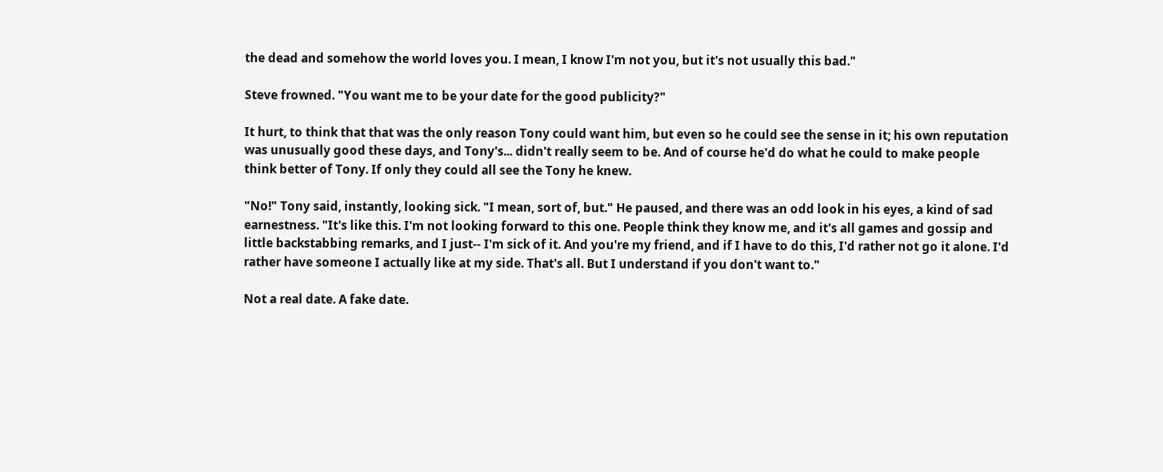the dead and somehow the world loves you. I mean, I know I'm not you, but it's not usually this bad."

Steve frowned. "You want me to be your date for the good publicity?"

It hurt, to think that that was the only reason Tony could want him, but even so he could see the sense in it; his own reputation was unusually good these days, and Tony's... didn't really seem to be. And of course he'd do what he could to make people think better of Tony. If only they could all see the Tony he knew.

"No!" Tony said, instantly, looking sick. "I mean, sort of, but." He paused, and there was an odd look in his eyes, a kind of sad earnestness. "It's like this. I'm not looking forward to this one. People think they know me, and it's all games and gossip and little backstabbing remarks, and I just-- I'm sick of it. And you're my friend, and if I have to do this, I'd rather not go it alone. I'd rather have someone I actually like at my side. That's all. But I understand if you don't want to."

Not a real date. A fake date.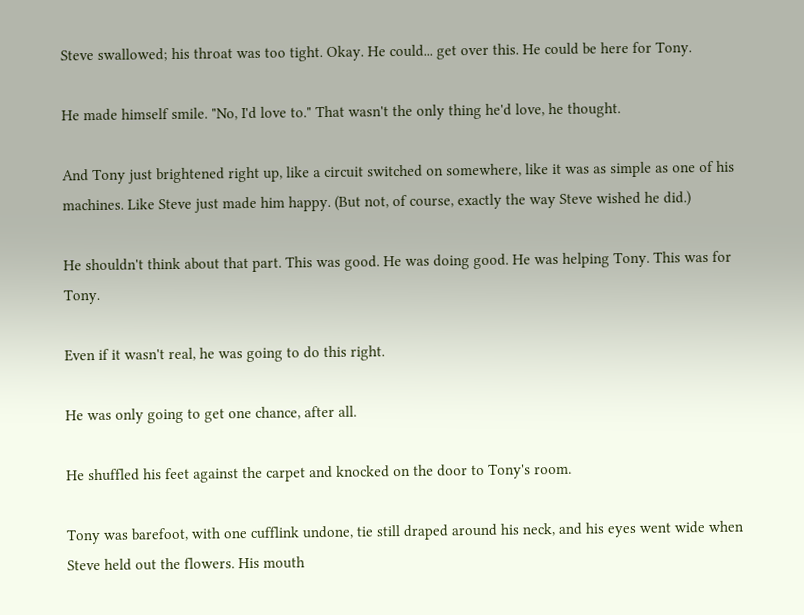Steve swallowed; his throat was too tight. Okay. He could... get over this. He could be here for Tony.

He made himself smile. "No, I'd love to." That wasn't the only thing he'd love, he thought.

And Tony just brightened right up, like a circuit switched on somewhere, like it was as simple as one of his machines. Like Steve just made him happy. (But not, of course, exactly the way Steve wished he did.)

He shouldn't think about that part. This was good. He was doing good. He was helping Tony. This was for Tony.

Even if it wasn't real, he was going to do this right.

He was only going to get one chance, after all.

He shuffled his feet against the carpet and knocked on the door to Tony's room.

Tony was barefoot, with one cufflink undone, tie still draped around his neck, and his eyes went wide when Steve held out the flowers. His mouth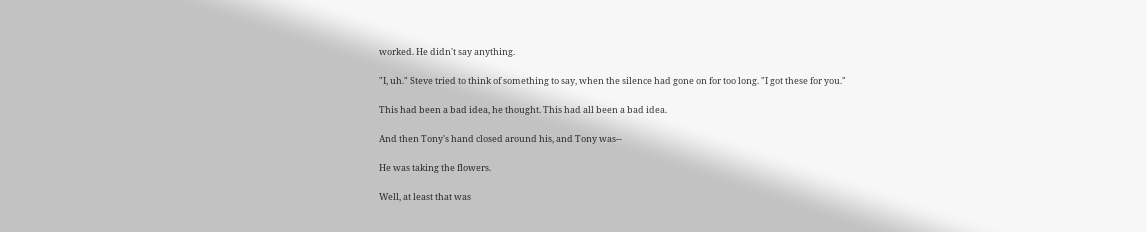worked. He didn't say anything.

"I, uh." Steve tried to think of something to say, when the silence had gone on for too long. "I got these for you."

This had been a bad idea, he thought. This had all been a bad idea.

And then Tony's hand closed around his, and Tony was--

He was taking the flowers.

Well, at least that was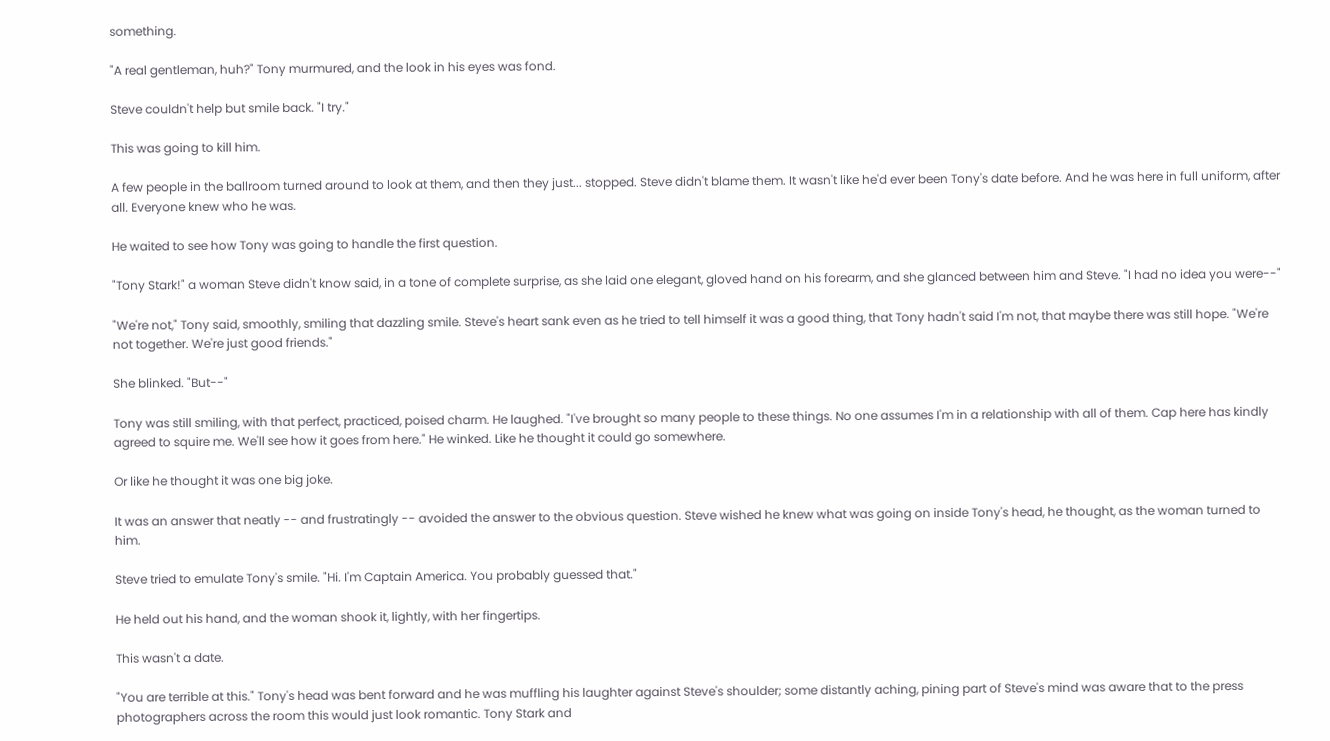something.

"A real gentleman, huh?" Tony murmured, and the look in his eyes was fond.

Steve couldn't help but smile back. "I try."

This was going to kill him.

A few people in the ballroom turned around to look at them, and then they just... stopped. Steve didn't blame them. It wasn't like he'd ever been Tony's date before. And he was here in full uniform, after all. Everyone knew who he was.

He waited to see how Tony was going to handle the first question.

"Tony Stark!" a woman Steve didn't know said, in a tone of complete surprise, as she laid one elegant, gloved hand on his forearm, and she glanced between him and Steve. "I had no idea you were--"

"We're not," Tony said, smoothly, smiling that dazzling smile. Steve's heart sank even as he tried to tell himself it was a good thing, that Tony hadn't said I'm not, that maybe there was still hope. "We're not together. We're just good friends."

She blinked. "But--"

Tony was still smiling, with that perfect, practiced, poised charm. He laughed. "I've brought so many people to these things. No one assumes I'm in a relationship with all of them. Cap here has kindly agreed to squire me. We'll see how it goes from here." He winked. Like he thought it could go somewhere.

Or like he thought it was one big joke.

It was an answer that neatly -- and frustratingly -- avoided the answer to the obvious question. Steve wished he knew what was going on inside Tony's head, he thought, as the woman turned to him.

Steve tried to emulate Tony's smile. "Hi. I'm Captain America. You probably guessed that."

He held out his hand, and the woman shook it, lightly, with her fingertips.

This wasn't a date.

"You are terrible at this." Tony's head was bent forward and he was muffling his laughter against Steve's shoulder; some distantly aching, pining part of Steve's mind was aware that to the press photographers across the room this would just look romantic. Tony Stark and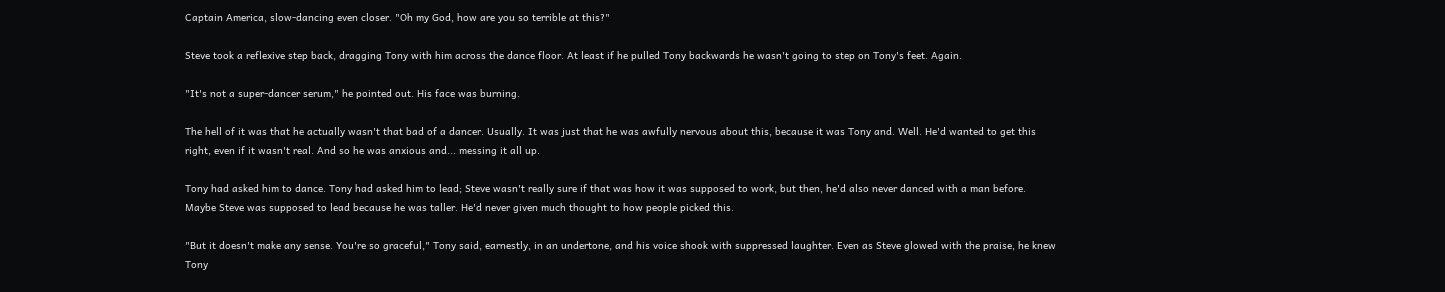Captain America, slow-dancing even closer. "Oh my God, how are you so terrible at this?"

Steve took a reflexive step back, dragging Tony with him across the dance floor. At least if he pulled Tony backwards he wasn't going to step on Tony's feet. Again.

"It's not a super-dancer serum," he pointed out. His face was burning.

The hell of it was that he actually wasn't that bad of a dancer. Usually. It was just that he was awfully nervous about this, because it was Tony and. Well. He'd wanted to get this right, even if it wasn't real. And so he was anxious and... messing it all up.

Tony had asked him to dance. Tony had asked him to lead; Steve wasn't really sure if that was how it was supposed to work, but then, he'd also never danced with a man before. Maybe Steve was supposed to lead because he was taller. He'd never given much thought to how people picked this.

"But it doesn't make any sense. You're so graceful," Tony said, earnestly, in an undertone, and his voice shook with suppressed laughter. Even as Steve glowed with the praise, he knew Tony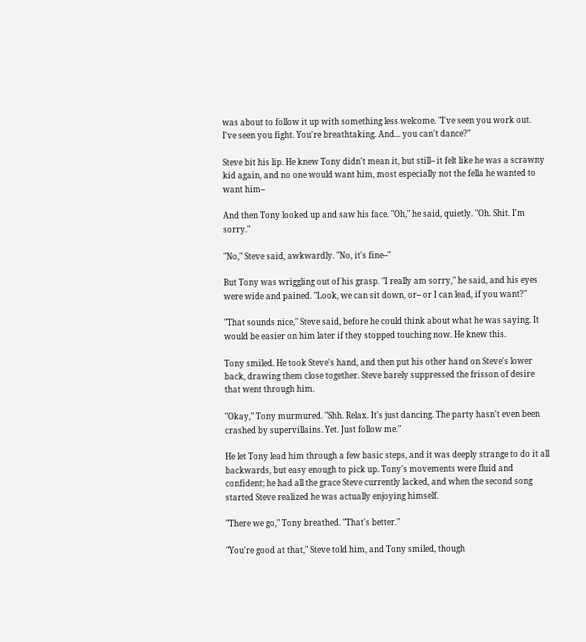was about to follow it up with something less welcome. "I've seen you work out. I've seen you fight. You're breathtaking. And... you can't dance?"

Steve bit his lip. He knew Tony didn't mean it, but still-- it felt like he was a scrawny kid again, and no one would want him, most especially not the fella he wanted to want him--

And then Tony looked up and saw his face. "Oh," he said, quietly. "Oh. Shit. I'm sorry."

"No," Steve said, awkwardly. "No, it's fine--"

But Tony was wriggling out of his grasp. "I really am sorry," he said, and his eyes were wide and pained. "Look, we can sit down, or-- or I can lead, if you want?"

"That sounds nice," Steve said, before he could think about what he was saying. It would be easier on him later if they stopped touching now. He knew this.

Tony smiled. He took Steve's hand, and then put his other hand on Steve's lower back, drawing them close together. Steve barely suppressed the frisson of desire that went through him.

"Okay," Tony murmured. "Shh. Relax. It's just dancing. The party hasn't even been crashed by supervillains. Yet. Just follow me."

He let Tony lead him through a few basic steps, and it was deeply strange to do it all backwards, but easy enough to pick up. Tony's movements were fluid and confident; he had all the grace Steve currently lacked, and when the second song started Steve realized he was actually enjoying himself.

"There we go," Tony breathed. "That's better."

"You're good at that," Steve told him, and Tony smiled, though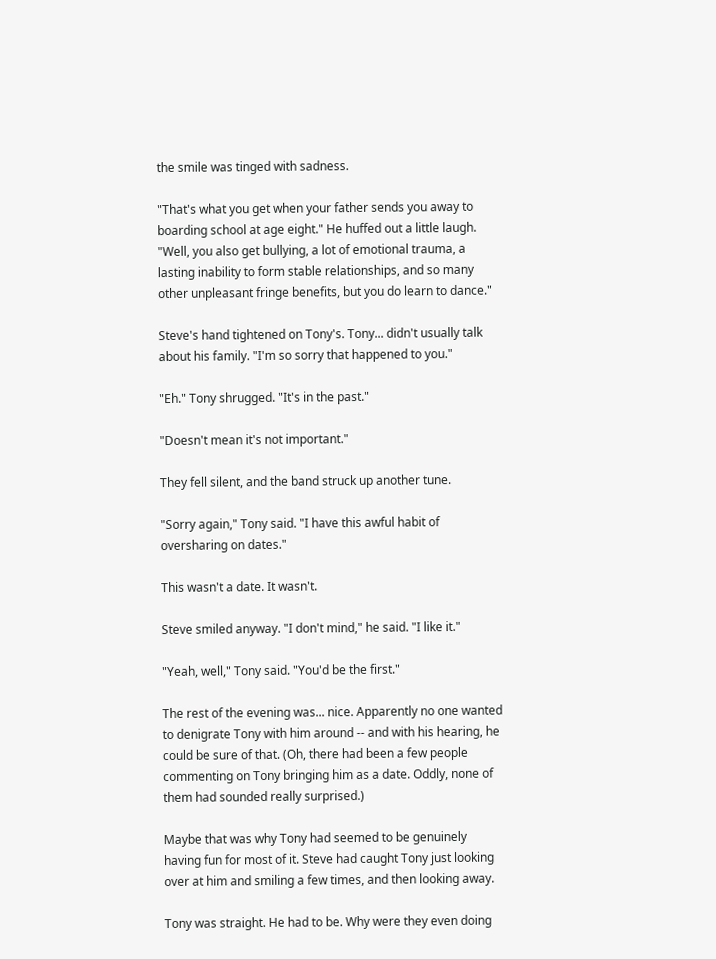the smile was tinged with sadness.

"That's what you get when your father sends you away to boarding school at age eight." He huffed out a little laugh. "Well, you also get bullying, a lot of emotional trauma, a lasting inability to form stable relationships, and so many other unpleasant fringe benefits, but you do learn to dance."

Steve's hand tightened on Tony's. Tony... didn't usually talk about his family. "I'm so sorry that happened to you."

"Eh." Tony shrugged. "It's in the past."

"Doesn't mean it's not important."

They fell silent, and the band struck up another tune.

"Sorry again," Tony said. "I have this awful habit of oversharing on dates."

This wasn't a date. It wasn't.

Steve smiled anyway. "I don't mind," he said. "I like it."

"Yeah, well," Tony said. "You'd be the first."

The rest of the evening was... nice. Apparently no one wanted to denigrate Tony with him around -- and with his hearing, he could be sure of that. (Oh, there had been a few people commenting on Tony bringing him as a date. Oddly, none of them had sounded really surprised.)

Maybe that was why Tony had seemed to be genuinely having fun for most of it. Steve had caught Tony just looking over at him and smiling a few times, and then looking away.

Tony was straight. He had to be. Why were they even doing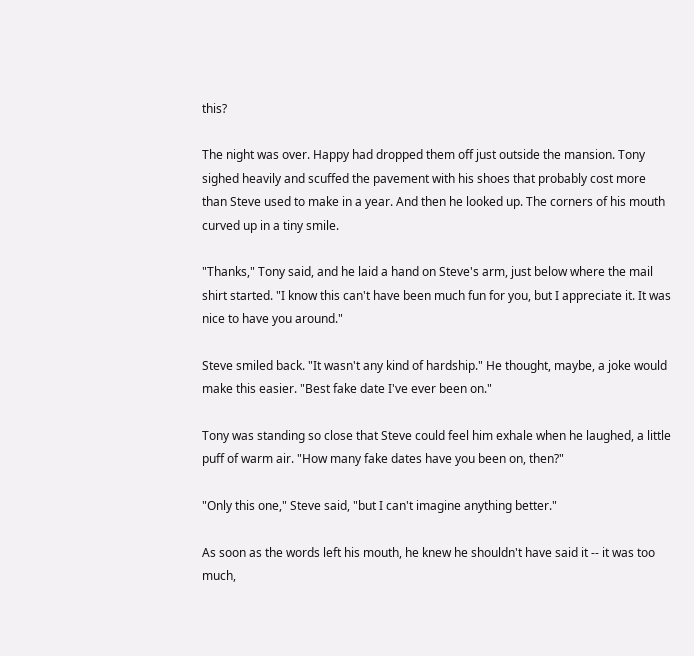this?

The night was over. Happy had dropped them off just outside the mansion. Tony sighed heavily and scuffed the pavement with his shoes that probably cost more than Steve used to make in a year. And then he looked up. The corners of his mouth curved up in a tiny smile.

"Thanks," Tony said, and he laid a hand on Steve's arm, just below where the mail shirt started. "I know this can't have been much fun for you, but I appreciate it. It was nice to have you around."

Steve smiled back. "It wasn't any kind of hardship." He thought, maybe, a joke would make this easier. "Best fake date I've ever been on."

Tony was standing so close that Steve could feel him exhale when he laughed, a little puff of warm air. "How many fake dates have you been on, then?"

"Only this one," Steve said, "but I can't imagine anything better."

As soon as the words left his mouth, he knew he shouldn't have said it -- it was too much,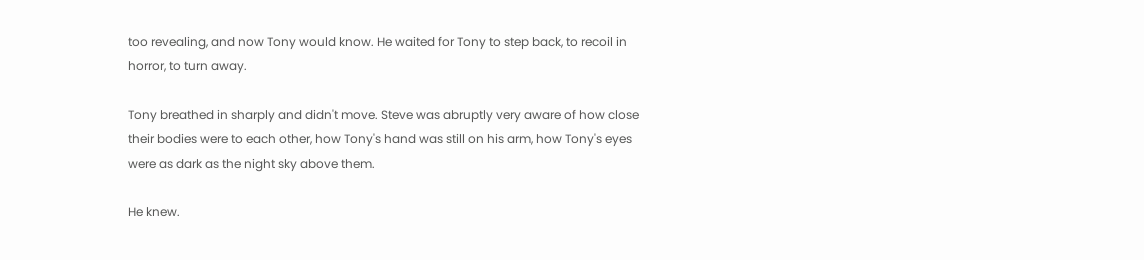too revealing, and now Tony would know. He waited for Tony to step back, to recoil in horror, to turn away.

Tony breathed in sharply and didn't move. Steve was abruptly very aware of how close their bodies were to each other, how Tony's hand was still on his arm, how Tony's eyes were as dark as the night sky above them.

He knew.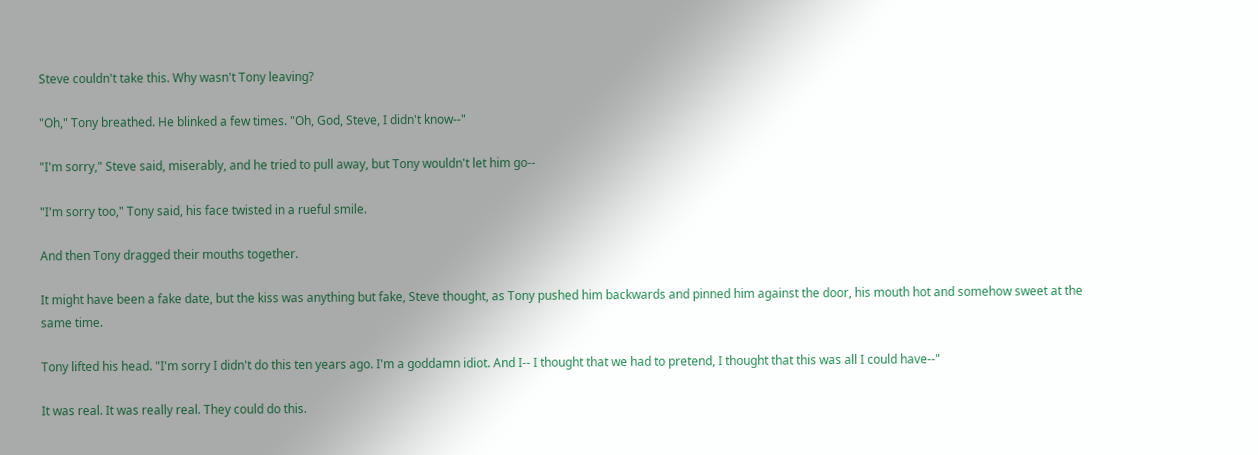Steve couldn't take this. Why wasn't Tony leaving?

"Oh," Tony breathed. He blinked a few times. "Oh, God, Steve, I didn't know--"

"I'm sorry," Steve said, miserably, and he tried to pull away, but Tony wouldn't let him go--

"I'm sorry too," Tony said, his face twisted in a rueful smile.

And then Tony dragged their mouths together.

It might have been a fake date, but the kiss was anything but fake, Steve thought, as Tony pushed him backwards and pinned him against the door, his mouth hot and somehow sweet at the same time.

Tony lifted his head. "I'm sorry I didn't do this ten years ago. I'm a goddamn idiot. And I-- I thought that we had to pretend, I thought that this was all I could have--"

It was real. It was really real. They could do this.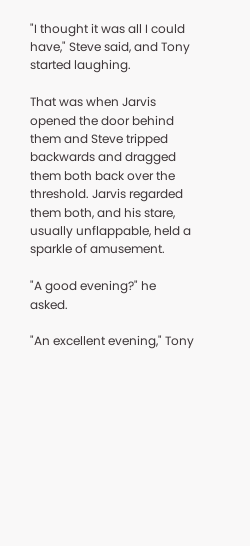"I thought it was all I could have," Steve said, and Tony started laughing.

That was when Jarvis opened the door behind them and Steve tripped backwards and dragged them both back over the threshold. Jarvis regarded them both, and his stare, usually unflappable, held a sparkle of amusement.

"A good evening?" he asked.

"An excellent evening," Tony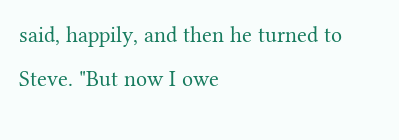said, happily, and then he turned to Steve. "But now I owe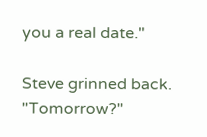you a real date."

Steve grinned back. "Tomorrow?"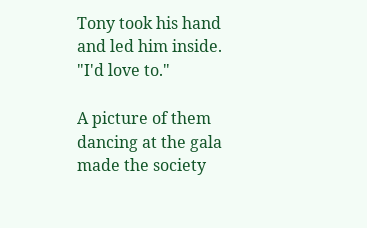Tony took his hand and led him inside. "I'd love to."

A picture of them dancing at the gala made the society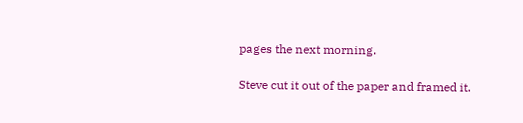pages the next morning.

Steve cut it out of the paper and framed it.